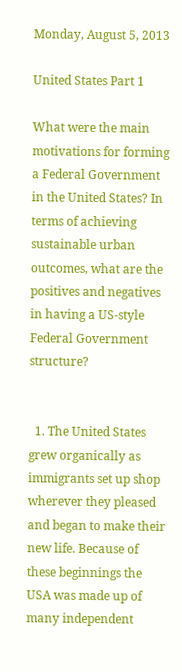Monday, August 5, 2013

United States Part 1

What were the main motivations for forming a Federal Government in the United States? In terms of achieving sustainable urban outcomes, what are the positives and negatives in having a US-style Federal Government structure?


  1. The United States grew organically as immigrants set up shop wherever they pleased and began to make their new life. Because of these beginnings the USA was made up of many independent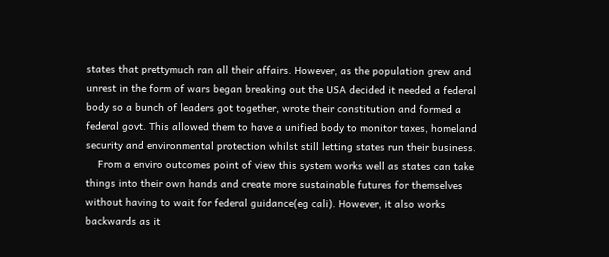states that prettymuch ran all their affairs. However, as the population grew and unrest in the form of wars began breaking out the USA decided it needed a federal body so a bunch of leaders got together, wrote their constitution and formed a federal govt. This allowed them to have a unified body to monitor taxes, homeland security and environmental protection whilst still letting states run their business.
    From a enviro outcomes point of view this system works well as states can take things into their own hands and create more sustainable futures for themselves without having to wait for federal guidance(eg cali). However, it also works backwards as it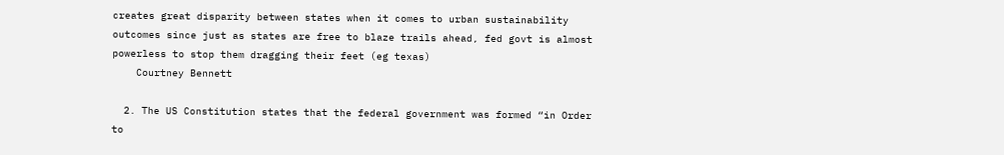creates great disparity between states when it comes to urban sustainability outcomes since just as states are free to blaze trails ahead, fed govt is almost powerless to stop them dragging their feet (eg texas)
    Courtney Bennett

  2. The US Constitution states that the federal government was formed “in Order to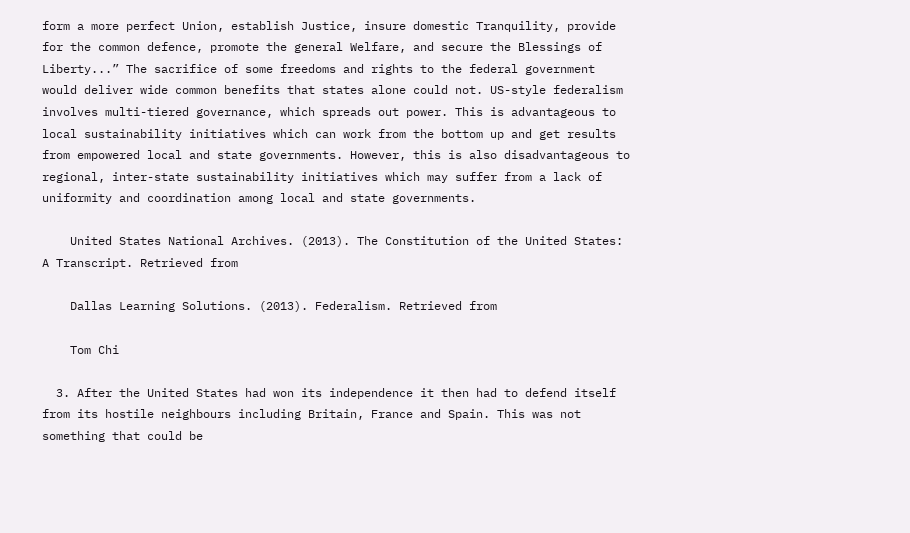form a more perfect Union, establish Justice, insure domestic Tranquility, provide for the common defence, promote the general Welfare, and secure the Blessings of Liberty...” The sacrifice of some freedoms and rights to the federal government would deliver wide common benefits that states alone could not. US-style federalism involves multi-tiered governance, which spreads out power. This is advantageous to local sustainability initiatives which can work from the bottom up and get results from empowered local and state governments. However, this is also disadvantageous to regional, inter-state sustainability initiatives which may suffer from a lack of uniformity and coordination among local and state governments.

    United States National Archives. (2013). The Constitution of the United States: A Transcript. Retrieved from

    Dallas Learning Solutions. (2013). Federalism. Retrieved from

    Tom Chi

  3. After the United States had won its independence it then had to defend itself from its hostile neighbours including Britain, France and Spain. This was not something that could be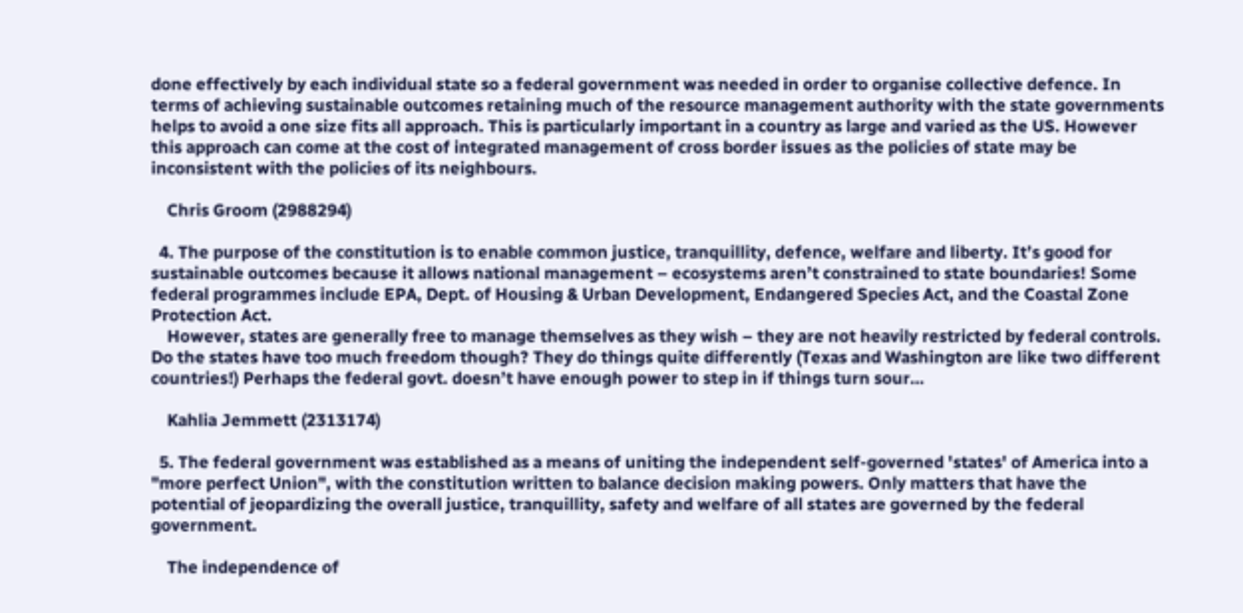done effectively by each individual state so a federal government was needed in order to organise collective defence. In terms of achieving sustainable outcomes retaining much of the resource management authority with the state governments helps to avoid a one size fits all approach. This is particularly important in a country as large and varied as the US. However this approach can come at the cost of integrated management of cross border issues as the policies of state may be inconsistent with the policies of its neighbours.

    Chris Groom (2988294)

  4. The purpose of the constitution is to enable common justice, tranquillity, defence, welfare and liberty. It’s good for sustainable outcomes because it allows national management – ecosystems aren’t constrained to state boundaries! Some federal programmes include EPA, Dept. of Housing & Urban Development, Endangered Species Act, and the Coastal Zone Protection Act.
    However, states are generally free to manage themselves as they wish – they are not heavily restricted by federal controls. Do the states have too much freedom though? They do things quite differently (Texas and Washington are like two different countries!) Perhaps the federal govt. doesn’t have enough power to step in if things turn sour…

    Kahlia Jemmett (2313174)

  5. The federal government was established as a means of uniting the independent self-governed 'states' of America into a "more perfect Union", with the constitution written to balance decision making powers. Only matters that have the potential of jeopardizing the overall justice, tranquillity, safety and welfare of all states are governed by the federal government.

    The independence of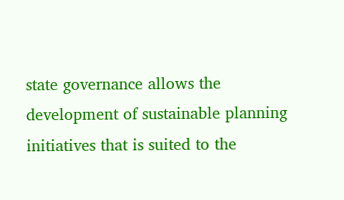state governance allows the development of sustainable planning initiatives that is suited to the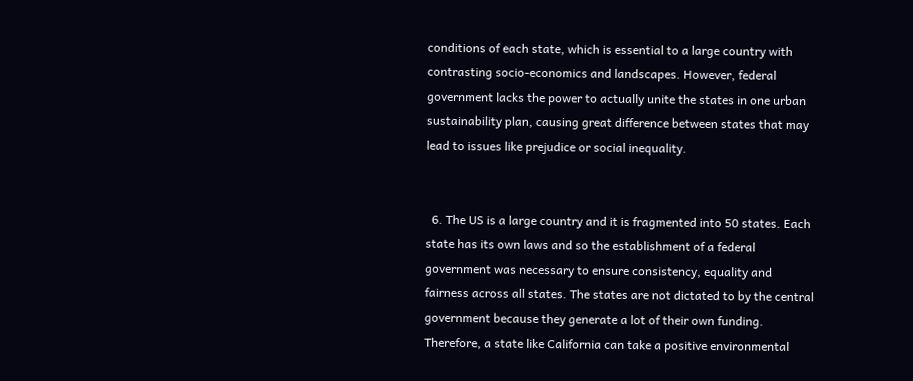conditions of each state, which is essential to a large country with contrasting socio-economics and landscapes. However, federal government lacks the power to actually unite the states in one urban sustainability plan, causing great difference between states that may lead to issues like prejudice or social inequality.


  6. The US is a large country and it is fragmented into 50 states. Each state has its own laws and so the establishment of a federal government was necessary to ensure consistency, equality and fairness across all states. The states are not dictated to by the central government because they generate a lot of their own funding. Therefore, a state like California can take a positive environmental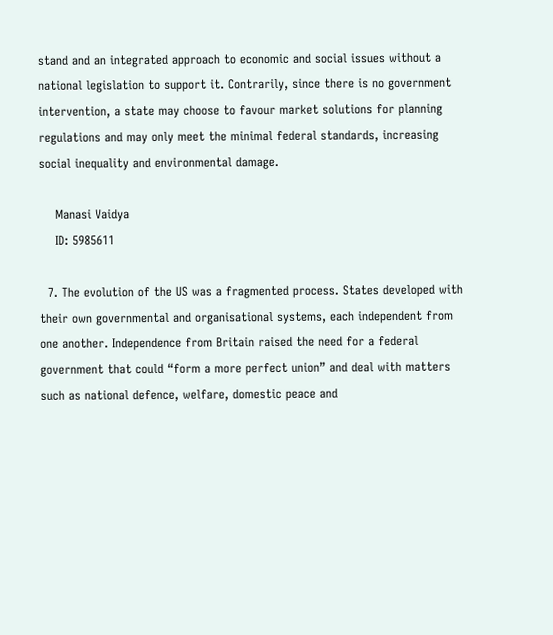stand and an integrated approach to economic and social issues without a national legislation to support it. Contrarily, since there is no government intervention, a state may choose to favour market solutions for planning regulations and may only meet the minimal federal standards, increasing social inequality and environmental damage.

    Manasi Vaidya
    ID: 5985611

  7. The evolution of the US was a fragmented process. States developed with their own governmental and organisational systems, each independent from one another. Independence from Britain raised the need for a federal government that could “form a more perfect union” and deal with matters such as national defence, welfare, domestic peace and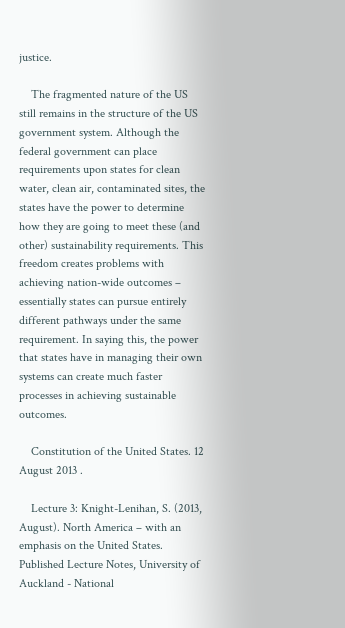justice.

    The fragmented nature of the US still remains in the structure of the US government system. Although the federal government can place requirements upon states for clean water, clean air, contaminated sites, the states have the power to determine how they are going to meet these (and other) sustainability requirements. This freedom creates problems with achieving nation-wide outcomes – essentially states can pursue entirely different pathways under the same requirement. In saying this, the power that states have in managing their own systems can create much faster processes in achieving sustainable outcomes.

    Constitution of the United States. 12 August 2013 .

    Lecture 3: Knight-Lenihan, S. (2013, August). North America – with an emphasis on the United States. Published Lecture Notes, University of Auckland - National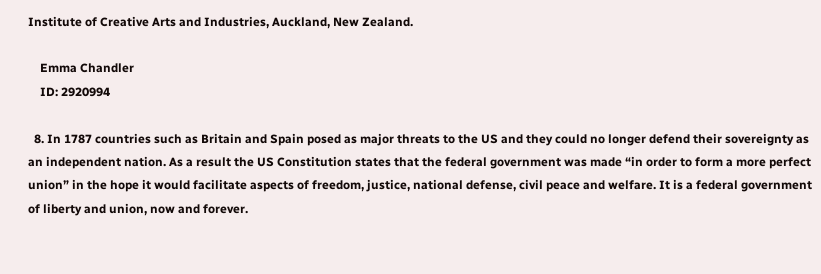Institute of Creative Arts and Industries, Auckland, New Zealand.

    Emma Chandler
    ID: 2920994

  8. In 1787 countries such as Britain and Spain posed as major threats to the US and they could no longer defend their sovereignty as an independent nation. As a result the US Constitution states that the federal government was made “in order to form a more perfect union” in the hope it would facilitate aspects of freedom, justice, national defense, civil peace and welfare. It is a federal government of liberty and union, now and forever.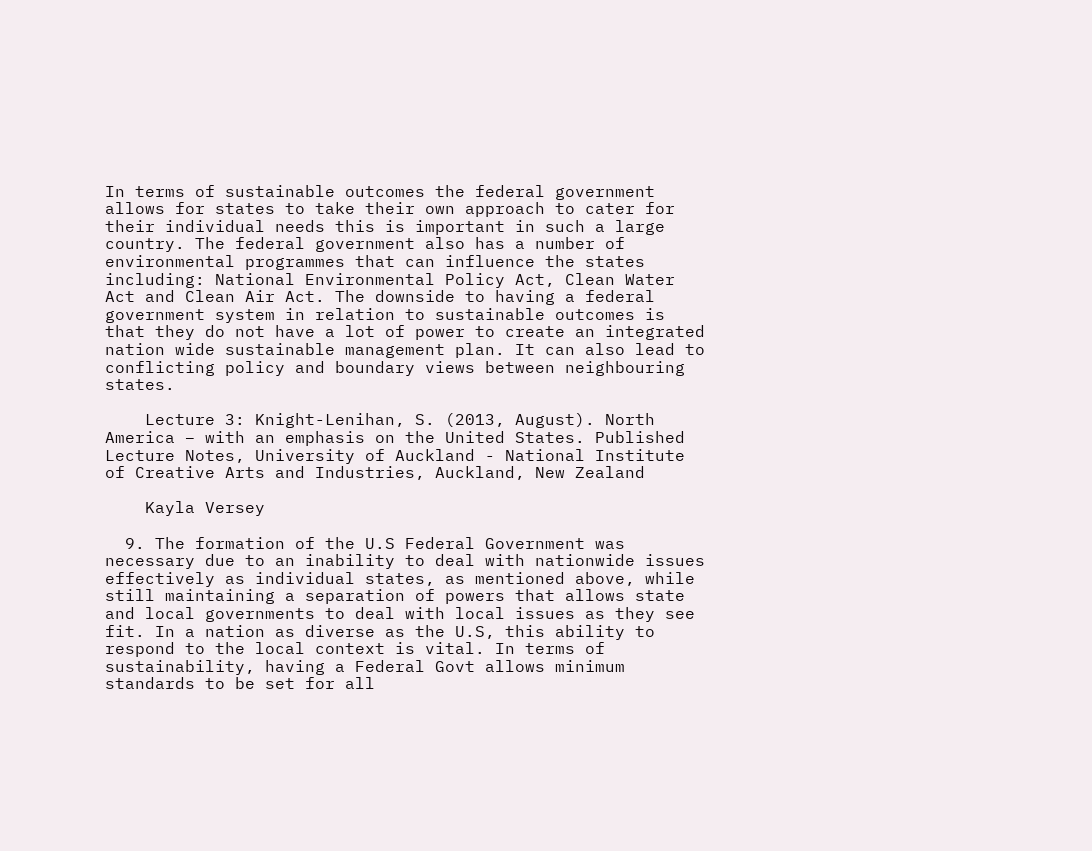In terms of sustainable outcomes the federal government allows for states to take their own approach to cater for their individual needs this is important in such a large country. The federal government also has a number of environmental programmes that can influence the states including: National Environmental Policy Act, Clean Water Act and Clean Air Act. The downside to having a federal government system in relation to sustainable outcomes is that they do not have a lot of power to create an integrated nation wide sustainable management plan. It can also lead to conflicting policy and boundary views between neighbouring states.

    Lecture 3: Knight-Lenihan, S. (2013, August). North America – with an emphasis on the United States. Published Lecture Notes, University of Auckland - National Institute of Creative Arts and Industries, Auckland, New Zealand

    Kayla Versey

  9. The formation of the U.S Federal Government was necessary due to an inability to deal with nationwide issues effectively as individual states, as mentioned above, while still maintaining a separation of powers that allows state and local governments to deal with local issues as they see fit. In a nation as diverse as the U.S, this ability to respond to the local context is vital. In terms of sustainability, having a Federal Govt allows minimum standards to be set for all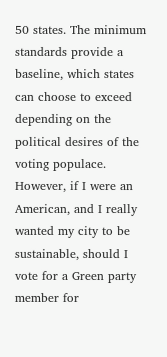50 states. The minimum standards provide a baseline, which states can choose to exceed depending on the political desires of the voting populace. However, if I were an American, and I really wanted my city to be sustainable, should I vote for a Green party member for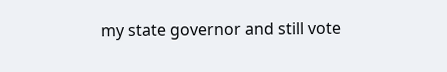my state governor and still vote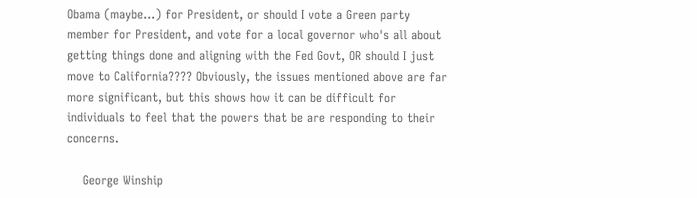Obama (maybe...) for President, or should I vote a Green party member for President, and vote for a local governor who's all about getting things done and aligning with the Fed Govt, OR should I just move to California???? Obviously, the issues mentioned above are far more significant, but this shows how it can be difficult for individuals to feel that the powers that be are responding to their concerns.

    George Winship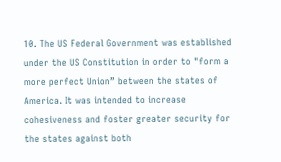10. The US Federal Government was established under the US Constitution in order to "form a more perfect Union” between the states of America. It was intended to increase cohesiveness and foster greater security for the states against both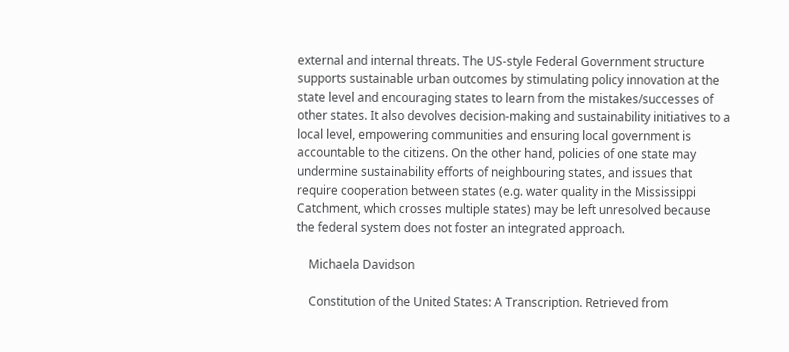external and internal threats. The US-style Federal Government structure supports sustainable urban outcomes by stimulating policy innovation at the state level and encouraging states to learn from the mistakes/successes of other states. It also devolves decision-making and sustainability initiatives to a local level, empowering communities and ensuring local government is accountable to the citizens. On the other hand, policies of one state may undermine sustainability efforts of neighbouring states, and issues that require cooperation between states (e.g. water quality in the Mississippi Catchment, which crosses multiple states) may be left unresolved because the federal system does not foster an integrated approach.

    Michaela Davidson

    Constitution of the United States: A Transcription. Retrieved from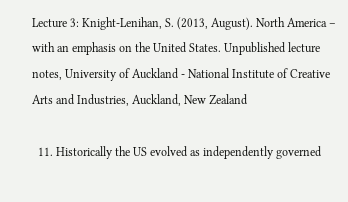Lecture 3: Knight-Lenihan, S. (2013, August). North America – with an emphasis on the United States. Unpublished lecture notes, University of Auckland - National Institute of Creative Arts and Industries, Auckland, New Zealand

  11. Historically the US evolved as independently governed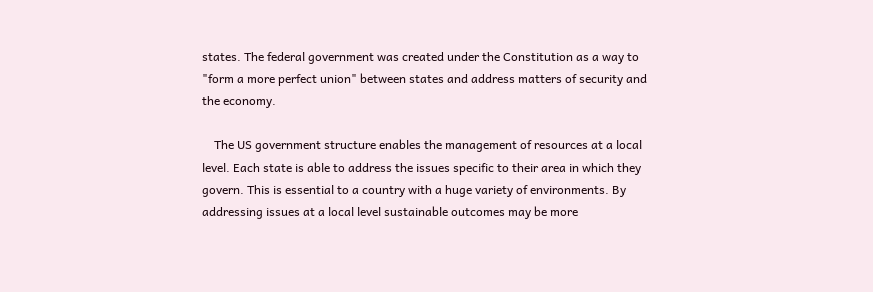states. The federal government was created under the Constitution as a way to "form a more perfect union" between states and address matters of security and the economy.

    The US government structure enables the management of resources at a local level. Each state is able to address the issues specific to their area in which they govern. This is essential to a country with a huge variety of environments. By addressing issues at a local level sustainable outcomes may be more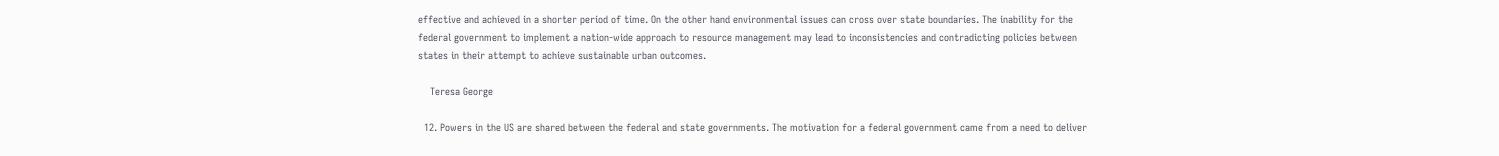effective and achieved in a shorter period of time. On the other hand environmental issues can cross over state boundaries. The inability for the federal government to implement a nation-wide approach to resource management may lead to inconsistencies and contradicting policies between states in their attempt to achieve sustainable urban outcomes.

    Teresa George

  12. Powers in the US are shared between the federal and state governments. The motivation for a federal government came from a need to deliver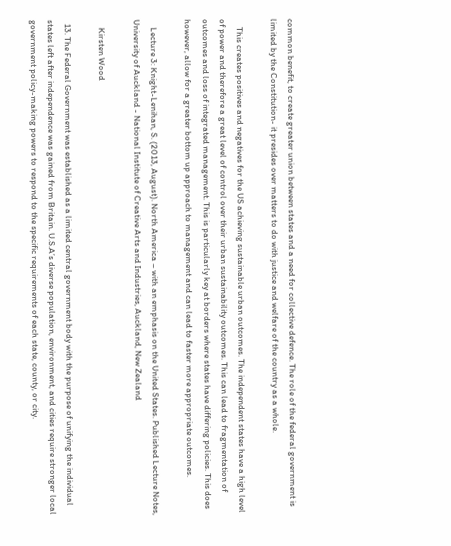common benefit, to create greater union between states and a need for collective defence. The role of the federal government is limited by the Constitution- it presides over matters to do with justice and welfare of the country as a whole.

    This creates positives and negatives for the US achieving sustainable urban outcomes. The independent states have a high level of power and therefore a great level of control over their urban sustainability outcomes. This can lead to fragmentation of outcomes and loss of integrated management. This is particularly key at borders where states have differing policies. This does however, allow for a greater bottom up approach to management and can lead to faster more appropriate outcomes.

    Lecture 3: Knight-Lenihan, S. (2013, August). North America – with an emphasis on the United States. Published Lecture Notes, University of Auckland - National Institute of Creative Arts and Industries, Auckland, New Zealand

    Kirsten Wood

  13. The Federal Government was established as a limited central government body with the purpose of unifying the individual states left after independence was gained from Britain. U.S.A’s diverse population, environment, and cities require stronger local government policy-making powers to respond to the specific requirements of each state, county, or city.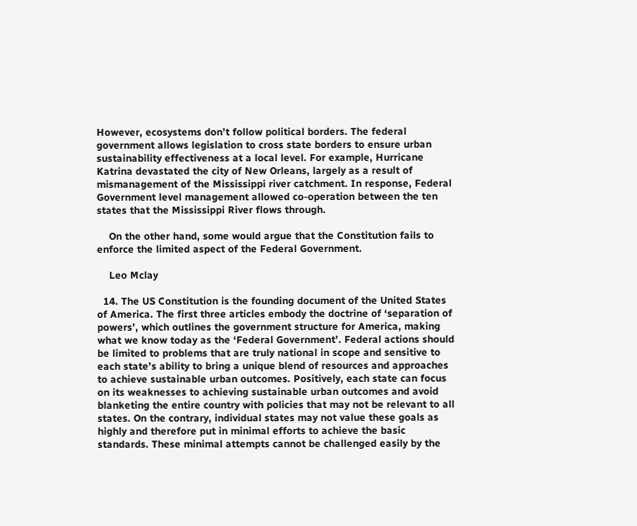However, ecosystems don’t follow political borders. The federal government allows legislation to cross state borders to ensure urban sustainability effectiveness at a local level. For example, Hurricane Katrina devastated the city of New Orleans, largely as a result of mismanagement of the Mississippi river catchment. In response, Federal Government level management allowed co-operation between the ten states that the Mississippi River flows through.

    On the other hand, some would argue that the Constitution fails to enforce the limited aspect of the Federal Government.

    Leo Mclay

  14. The US Constitution is the founding document of the United States of America. The first three articles embody the doctrine of ‘separation of powers’, which outlines the government structure for America, making what we know today as the ‘Federal Government’. Federal actions should be limited to problems that are truly national in scope and sensitive to each state’s ability to bring a unique blend of resources and approaches to achieve sustainable urban outcomes. Positively, each state can focus on its weaknesses to achieving sustainable urban outcomes and avoid blanketing the entire country with policies that may not be relevant to all states. On the contrary, individual states may not value these goals as highly and therefore put in minimal efforts to achieve the basic standards. These minimal attempts cannot be challenged easily by the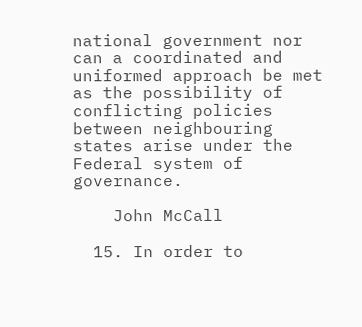national government nor can a coordinated and uniformed approach be met as the possibility of conflicting policies between neighbouring states arise under the Federal system of governance.

    John McCall

  15. In order to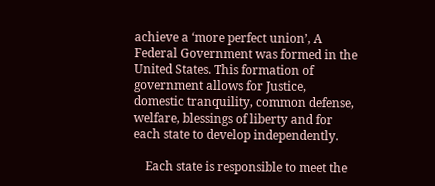achieve a ‘more perfect union’, A Federal Government was formed in the United States. This formation of government allows for Justice, domestic tranquility, common defense, welfare, blessings of liberty and for each state to develop independently.

    Each state is responsible to meet the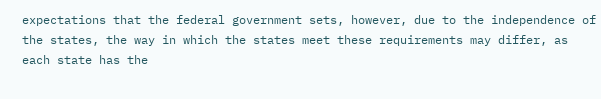expectations that the federal government sets, however, due to the independence of the states, the way in which the states meet these requirements may differ, as each state has the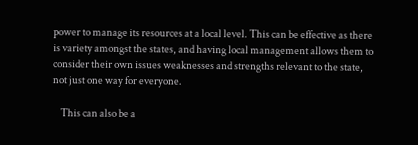power to manage its resources at a local level. This can be effective as there is variety amongst the states, and having local management allows them to consider their own issues weaknesses and strengths relevant to the state, not just one way for everyone.

    This can also be a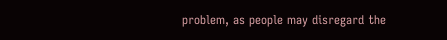problem, as people may disregard the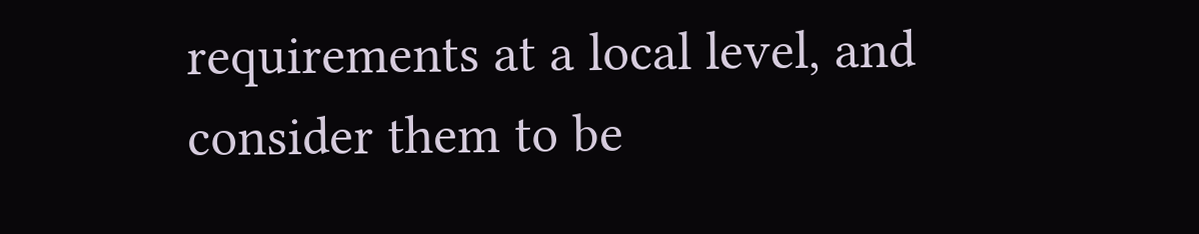requirements at a local level, and consider them to be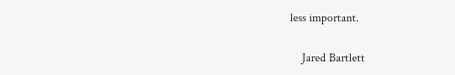less important.

    Jared Bartlett